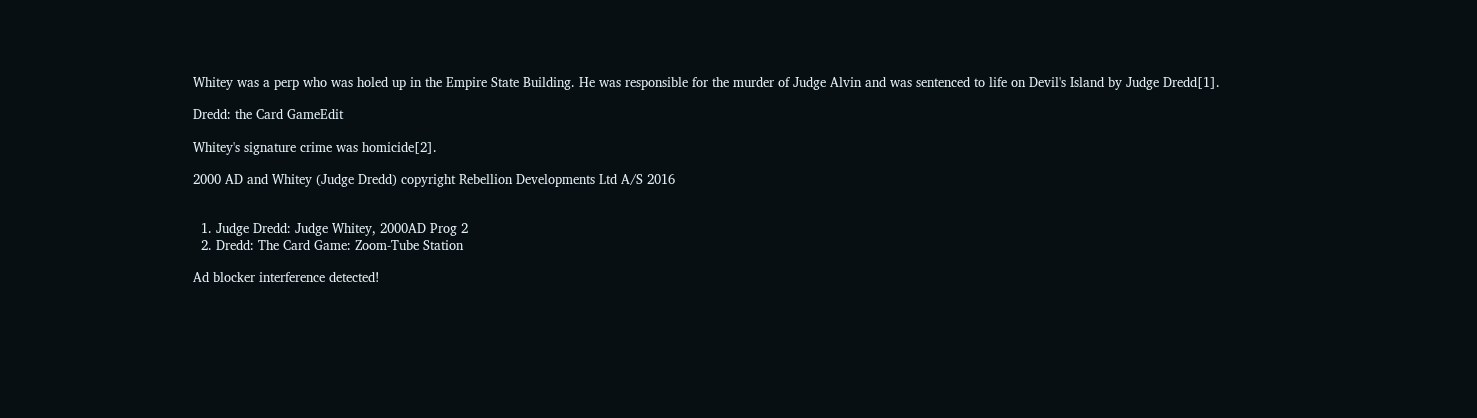Whitey was a perp who was holed up in the Empire State Building. He was responsible for the murder of Judge Alvin and was sentenced to life on Devil's Island by Judge Dredd[1].

Dredd: the Card GameEdit

Whitey's signature crime was homicide[2].

2000 AD and Whitey (Judge Dredd) copyright Rebellion Developments Ltd A/S 2016


  1. Judge Dredd: Judge Whitey, 2000AD Prog 2
  2. Dredd: The Card Game: Zoom-Tube Station

Ad blocker interference detected!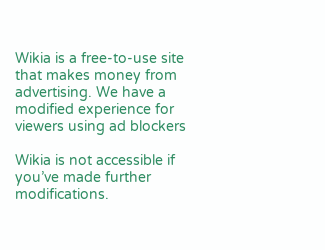Wikia is a free-to-use site that makes money from advertising. We have a modified experience for viewers using ad blockers

Wikia is not accessible if you’ve made further modifications.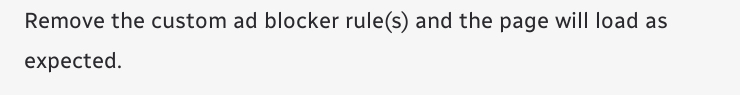Remove the custom ad blocker rule(s) and the page will load as expected.